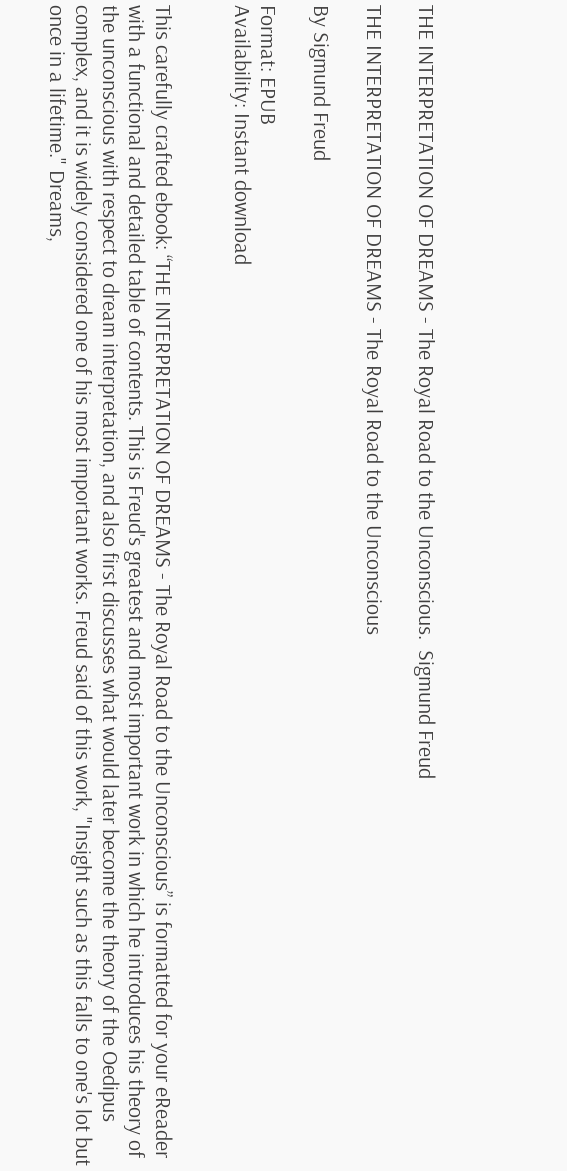THE INTERPRETATION OF DREAMS - The Royal Road to the Unconscious.  Sigmund Freud

THE INTERPRETATION OF DREAMS - The Royal Road to the Unconscious

By Sigmund Freud

Format: EPUB
Availability: Instant download


This carefully crafted ebook: “THE INTERPRETATION OF DREAMS - The Royal Road to the Unconscious” is formatted for your eReader with a functional and detailed table of contents. This is Freud's greatest and most important work in which he introduces his theory of the unconscious with respect to dream interpretation, and also first discusses what would later become the theory of the Oedipus complex, and it is widely considered one of his most important works. Freud said of this work, "Insight such as this falls to one's lot but once in a lifetime." Dreams,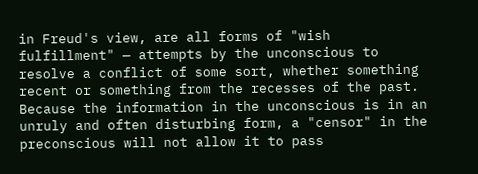in Freud's view, are all forms of "wish fulfillment" — attempts by the unconscious to resolve a conflict of some sort, whether something recent or something from the recesses of the past. Because the information in the unconscious is in an unruly and often disturbing form, a "censor" in the preconscious will not allow it to pass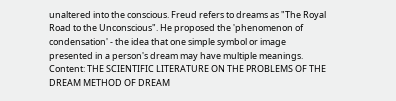unaltered into the conscious. Freud refers to dreams as "The Royal Road to the Unconscious". He proposed the 'phenomenon of condensation' - the idea that one simple symbol or image presented in a person's dream may have multiple meanings. Content: THE SCIENTIFIC LITERATURE ON THE PROBLEMS OF THE DREAM METHOD OF DREAM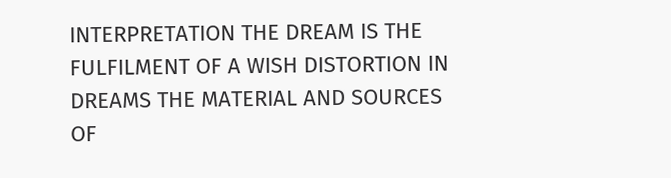INTERPRETATION THE DREAM IS THE FULFILMENT OF A WISH DISTORTION IN DREAMS THE MATERIAL AND SOURCES OF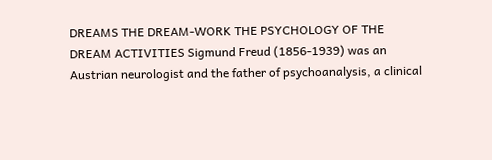DREAMS THE DREAM-WORK THE PSYCHOLOGY OF THE DREAM ACTIVITIES Sigmund Freud (1856-1939) was an Austrian neurologist and the father of psychoanalysis, a clinical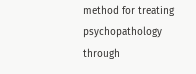method for treating psychopathology through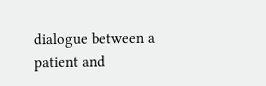dialogue between a patient and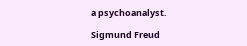a psychoanalyst.

Sigmund Freud